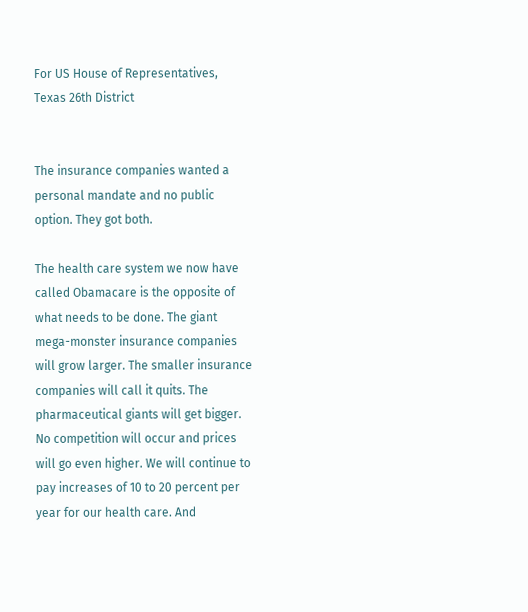For US House of Representatives, Texas 26th District


The insurance companies wanted a personal mandate and no public option. They got both.

The health care system we now have called Obamacare is the opposite of what needs to be done. The giant mega-monster insurance companies will grow larger. The smaller insurance companies will call it quits. The pharmaceutical giants will get bigger. No competition will occur and prices will go even higher. We will continue to pay increases of 10 to 20 percent per year for our health care. And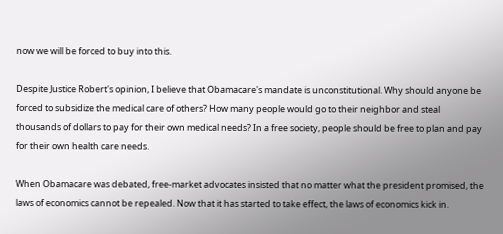now we will be forced to buy into this.

Despite Justice Robert's opinion, I believe that Obamacare's mandate is unconstitutional. Why should anyone be forced to subsidize the medical care of others? How many people would go to their neighbor and steal thousands of dollars to pay for their own medical needs? In a free society, people should be free to plan and pay for their own health care needs.

When Obamacare was debated, free-market advocates insisted that no matter what the president promised, the laws of economics cannot be repealed. Now that it has started to take effect, the laws of economics kick in.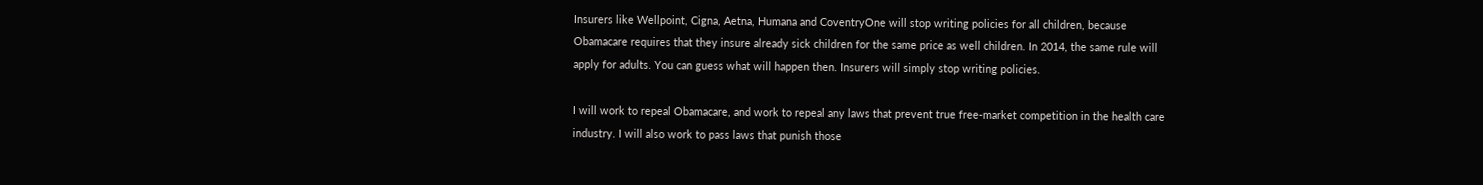Insurers like Wellpoint, Cigna, Aetna, Humana and CoventryOne will stop writing policies for all children, because Obamacare requires that they insure already sick children for the same price as well children. In 2014, the same rule will apply for adults. You can guess what will happen then. Insurers will simply stop writing policies.

I will work to repeal Obamacare, and work to repeal any laws that prevent true free-market competition in the health care industry. I will also work to pass laws that punish those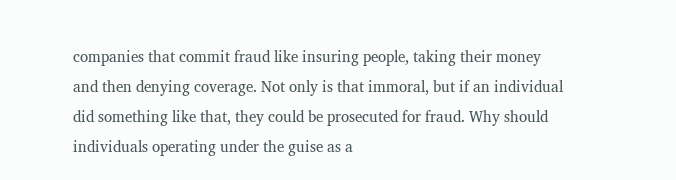companies that commit fraud like insuring people, taking their money and then denying coverage. Not only is that immoral, but if an individual did something like that, they could be prosecuted for fraud. Why should individuals operating under the guise as a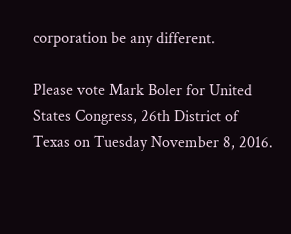corporation be any different.

Please vote Mark Boler for United States Congress, 26th District of Texas on Tuesday November 8, 2016.